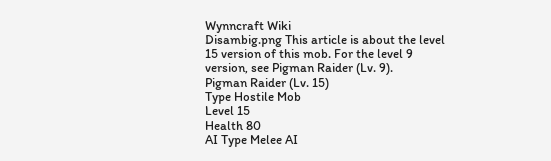Wynncraft Wiki
Disambig.png This article is about the level 15 version of this mob. For the level 9 version, see Pigman Raider (Lv. 9).
Pigman Raider (Lv. 15)
Type Hostile Mob
Level 15
Health 80
AI Type Melee AI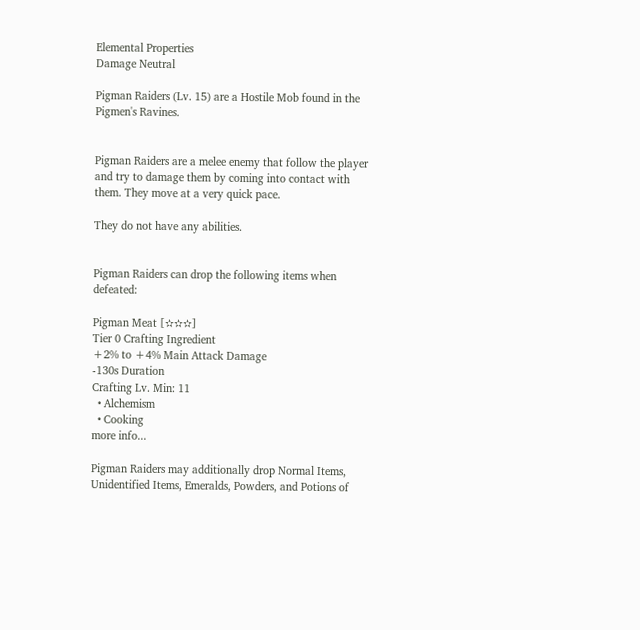Elemental Properties
Damage Neutral

Pigman Raiders (Lv. 15) are a Hostile Mob found in the Pigmen's Ravines.


Pigman Raiders are a melee enemy that follow the player and try to damage them by coming into contact with them. They move at a very quick pace.

They do not have any abilities.


Pigman Raiders can drop the following items when defeated:

Pigman Meat [✫✫✫]
Tier 0 Crafting Ingredient
+2% to +4% Main Attack Damage
-130s Duration
Crafting Lv. Min: 11
  • Alchemism
  • Cooking
more info...

Pigman Raiders may additionally drop Normal Items, Unidentified Items, Emeralds, Powders, and Potions of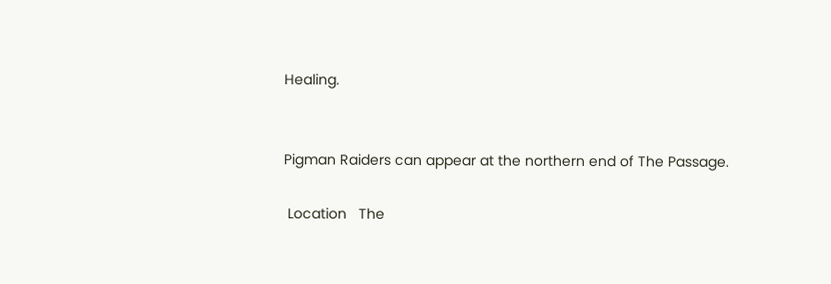Healing.


Pigman Raiders can appear at the northern end of The Passage.

 Location   The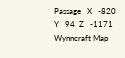Passage   X   -820  Y   94  Z   -1171  Wynncraft Map